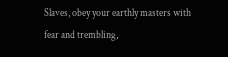Slaves, obey your earthly masters with fear and trembling,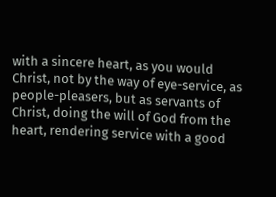with a sincere heart, as you would Christ, not by the way of eye-service, as people-pleasers, but as servants of Christ, doing the will of God from the heart, rendering service with a good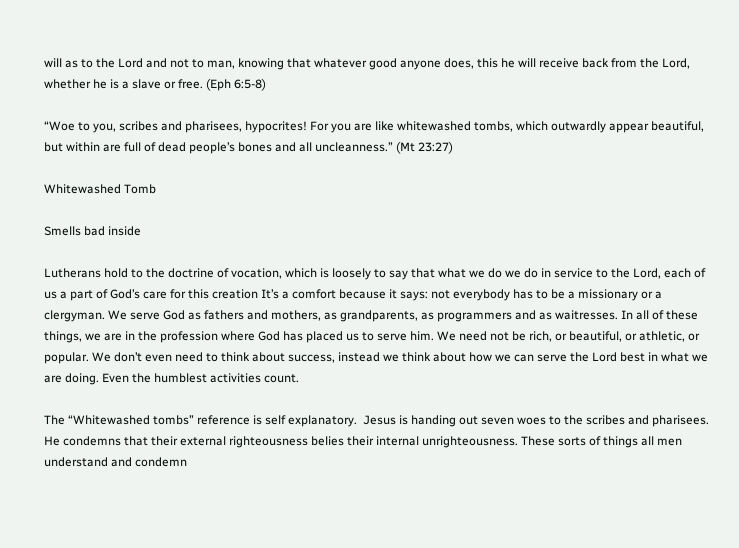will as to the Lord and not to man, knowing that whatever good anyone does, this he will receive back from the Lord, whether he is a slave or free. (Eph 6:5-8)

“Woe to you, scribes and pharisees, hypocrites! For you are like whitewashed tombs, which outwardly appear beautiful, but within are full of dead people’s bones and all uncleanness.” (Mt 23:27)

Whitewashed Tomb

Smells bad inside

Lutherans hold to the doctrine of vocation, which is loosely to say that what we do we do in service to the Lord, each of us a part of God’s care for this creation It’s a comfort because it says: not everybody has to be a missionary or a clergyman. We serve God as fathers and mothers, as grandparents, as programmers and as waitresses. In all of these things, we are in the profession where God has placed us to serve him. We need not be rich, or beautiful, or athletic, or popular. We don’t even need to think about success, instead we think about how we can serve the Lord best in what we are doing. Even the humblest activities count.

The “Whitewashed tombs” reference is self explanatory.  Jesus is handing out seven woes to the scribes and pharisees. He condemns that their external righteousness belies their internal unrighteousness. These sorts of things all men understand and condemn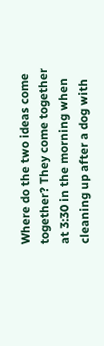Where do the two ideas come together? They come together at 3:30 in the morning when cleaning up after a dog with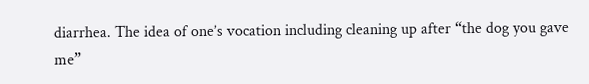diarrhea. The idea of one’s vocation including cleaning up after “the dog you gave me”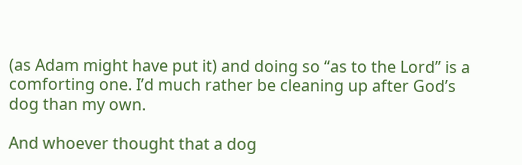(as Adam might have put it) and doing so “as to the Lord” is a comforting one. I’d much rather be cleaning up after God’s dog than my own.

And whoever thought that a dog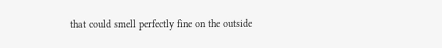that could smell perfectly fine on the outside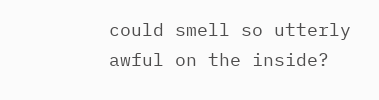could smell so utterly awful on the inside?